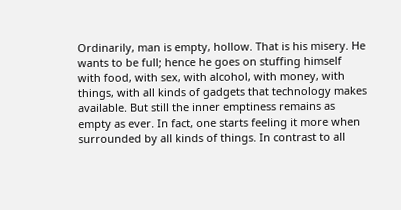Ordinarily, man is empty, hollow. That is his misery. He wants to be full; hence he goes on stuffing himself with food, with sex, with alcohol, with money, with things, with all kinds of gadgets that technology makes available. But still the inner emptiness remains as empty as ever. In fact, one starts feeling it more when surrounded by all kinds of things. In contrast to all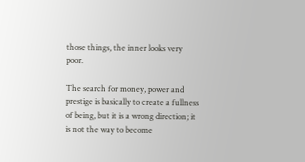those things, the inner looks very poor.

The search for money, power and prestige is basically to create a fullness of being, but it is a wrong direction; it is not the way to become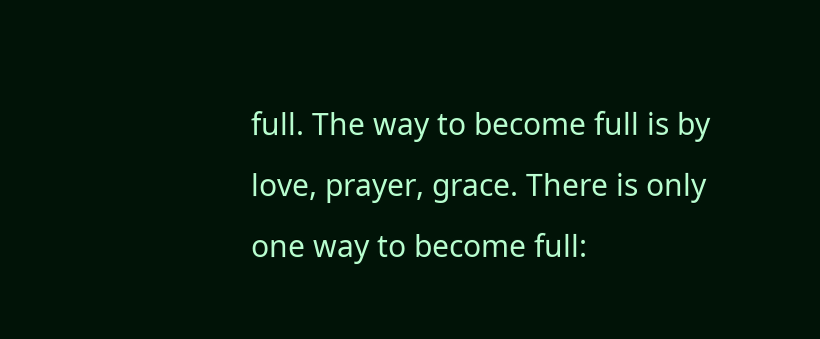full. The way to become full is by love, prayer, grace. There is only one way to become full: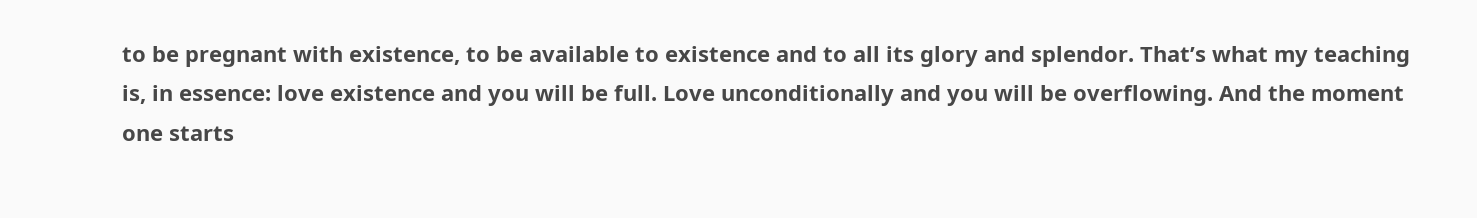to be pregnant with existence, to be available to existence and to all its glory and splendor. That’s what my teaching is, in essence: love existence and you will be full. Love unconditionally and you will be overflowing. And the moment one starts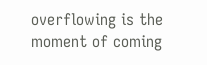overflowing is the moment of coming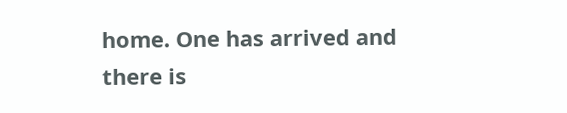home. One has arrived and there is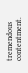tremendous contentment.